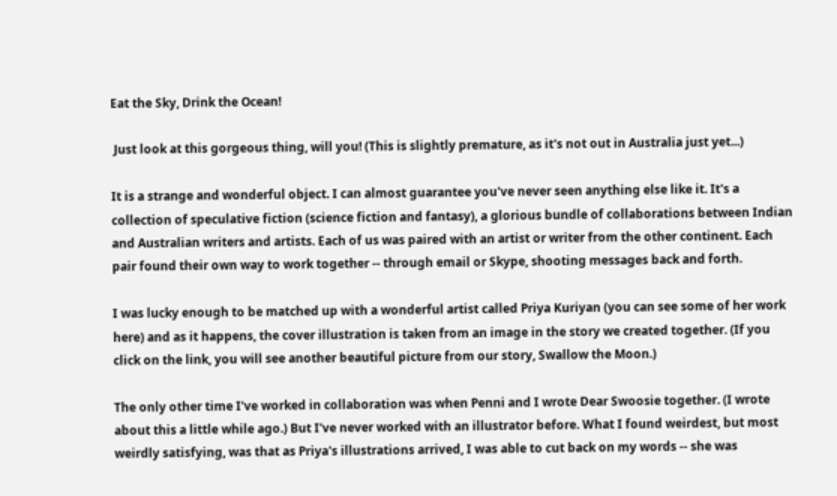Eat the Sky, Drink the Ocean!

 Just look at this gorgeous thing, will you! (This is slightly premature, as it's not out in Australia just yet...)

It is a strange and wonderful object. I can almost guarantee you've never seen anything else like it. It's a collection of speculative fiction (science fiction and fantasy), a glorious bundle of collaborations between Indian and Australian writers and artists. Each of us was paired with an artist or writer from the other continent. Each pair found their own way to work together -- through email or Skype, shooting messages back and forth.

I was lucky enough to be matched up with a wonderful artist called Priya Kuriyan (you can see some of her work here) and as it happens, the cover illustration is taken from an image in the story we created together. (If you click on the link, you will see another beautiful picture from our story, Swallow the Moon.)

The only other time I've worked in collaboration was when Penni and I wrote Dear Swoosie together. (I wrote about this a little while ago.) But I've never worked with an illustrator before. What I found weirdest, but most weirdly satisfying, was that as Priya's illustrations arrived, I was able to cut back on my words -- she was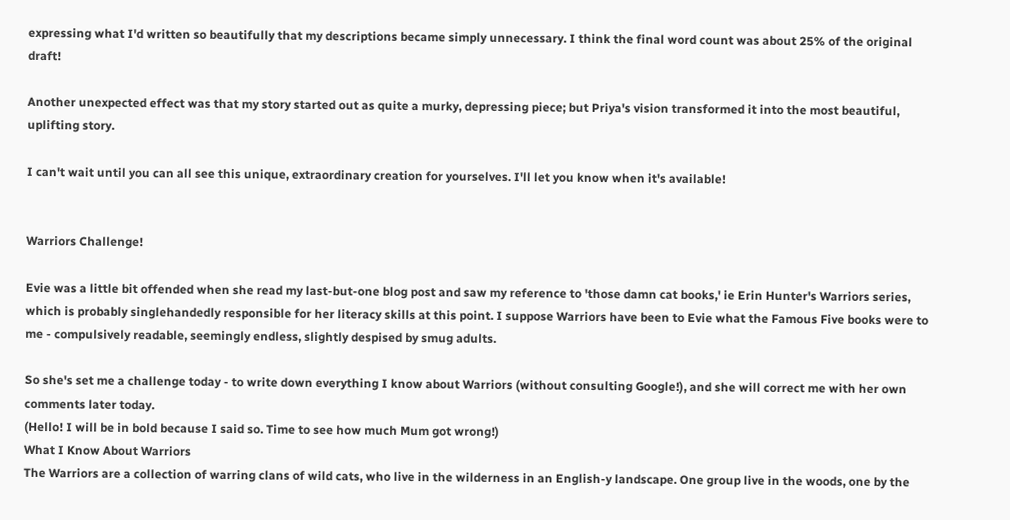expressing what I'd written so beautifully that my descriptions became simply unnecessary. I think the final word count was about 25% of the original draft!

Another unexpected effect was that my story started out as quite a murky, depressing piece; but Priya's vision transformed it into the most beautiful, uplifting story.

I can't wait until you can all see this unique, extraordinary creation for yourselves. I'll let you know when it's available!


Warriors Challenge!

Evie was a little bit offended when she read my last-but-one blog post and saw my reference to 'those damn cat books,' ie Erin Hunter's Warriors series, which is probably singlehandedly responsible for her literacy skills at this point. I suppose Warriors have been to Evie what the Famous Five books were to me - compulsively readable, seemingly endless, slightly despised by smug adults.

So she's set me a challenge today - to write down everything I know about Warriors (without consulting Google!), and she will correct me with her own comments later today.
(Hello! I will be in bold because I said so. Time to see how much Mum got wrong!)
What I Know About Warriors
The Warriors are a collection of warring clans of wild cats, who live in the wilderness in an English-y landscape. One group live in the woods, one by the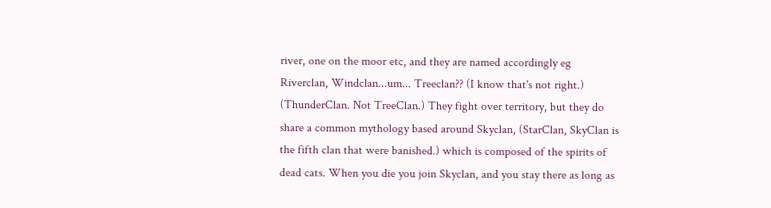river, one on the moor etc, and they are named accordingly eg Riverclan, Windclan...um... Treeclan?? (I know that's not right.) (ThunderClan. Not TreeClan.) They fight over territory, but they do share a common mythology based around Skyclan, (StarClan, SkyClan is the fifth clan that were banished.) which is composed of the spirits of dead cats. When you die you join Skyclan, and you stay there as long as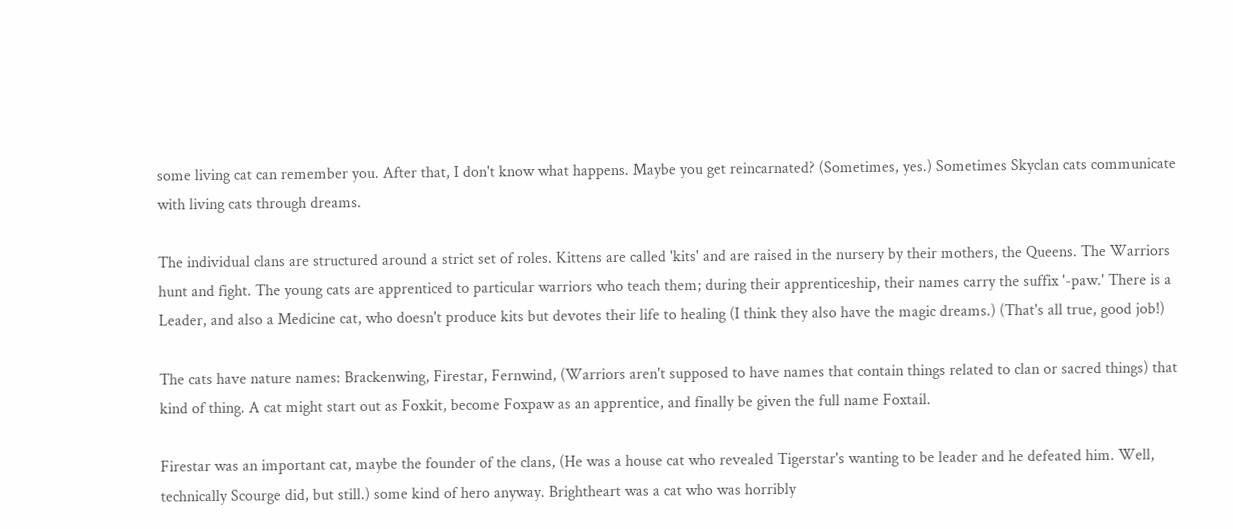some living cat can remember you. After that, I don't know what happens. Maybe you get reincarnated? (Sometimes, yes.) Sometimes Skyclan cats communicate with living cats through dreams.

The individual clans are structured around a strict set of roles. Kittens are called 'kits' and are raised in the nursery by their mothers, the Queens. The Warriors hunt and fight. The young cats are apprenticed to particular warriors who teach them; during their apprenticeship, their names carry the suffix '-paw.' There is a Leader, and also a Medicine cat, who doesn't produce kits but devotes their life to healing (I think they also have the magic dreams.) (That's all true, good job!)

The cats have nature names: Brackenwing, Firestar, Fernwind, (Warriors aren't supposed to have names that contain things related to clan or sacred things) that kind of thing. A cat might start out as Foxkit, become Foxpaw as an apprentice, and finally be given the full name Foxtail.

Firestar was an important cat, maybe the founder of the clans, (He was a house cat who revealed Tigerstar's wanting to be leader and he defeated him. Well, technically Scourge did, but still.) some kind of hero anyway. Brightheart was a cat who was horribly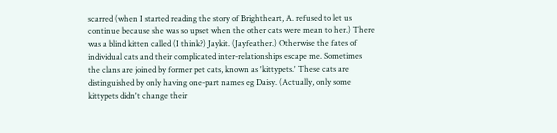scarred (when I started reading the story of Brightheart, A. refused to let us continue because she was so upset when the other cats were mean to her.) There was a blind kitten called (I think?) Jaykit. (Jayfeather.) Otherwise the fates of individual cats and their complicated inter-relationships escape me. Sometimes the clans are joined by former pet cats, known as 'kittypets.' These cats are distinguished by only having one-part names eg Daisy. (Actually, only some kittypets didn't change their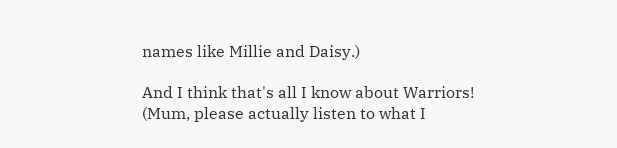names like Millie and Daisy.)

And I think that's all I know about Warriors!
(Mum, please actually listen to what I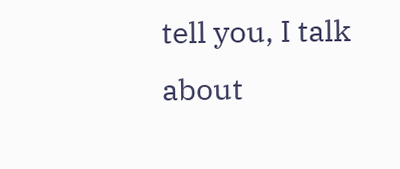tell you, I talk about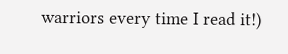warriors every time I read it!)